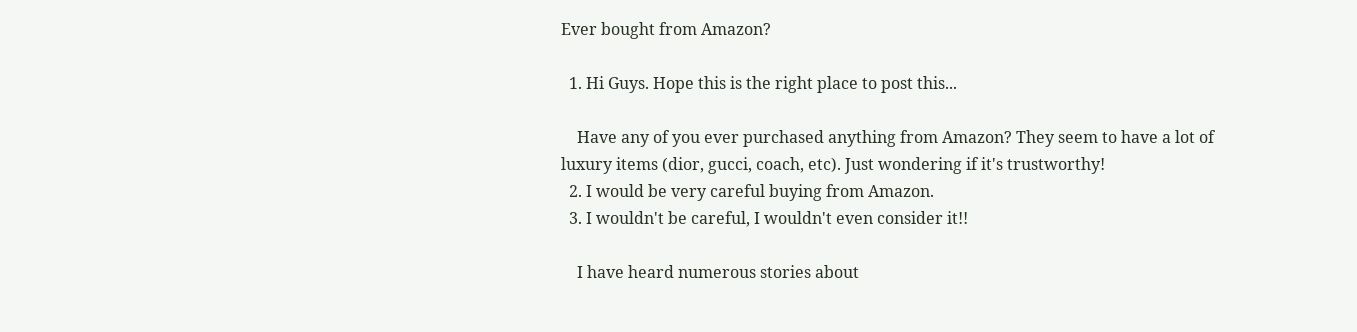Ever bought from Amazon?

  1. Hi Guys. Hope this is the right place to post this...

    Have any of you ever purchased anything from Amazon? They seem to have a lot of luxury items (dior, gucci, coach, etc). Just wondering if it's trustworthy!
  2. I would be very careful buying from Amazon.
  3. I wouldn't be careful, I wouldn't even consider it!!

    I have heard numerous stories about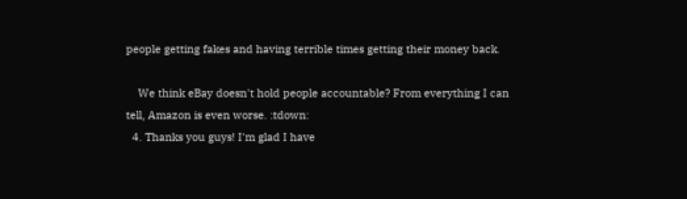people getting fakes and having terrible times getting their money back.

    We think eBay doesn't hold people accountable? From everything I can tell, Amazon is even worse. :tdown:
  4. Thanks you guys! I'm glad I have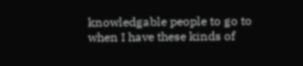knowledgable people to go to when I have these kinds of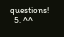questions!
  5. ^^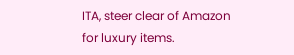ITA, steer clear of Amazon for luxury items.